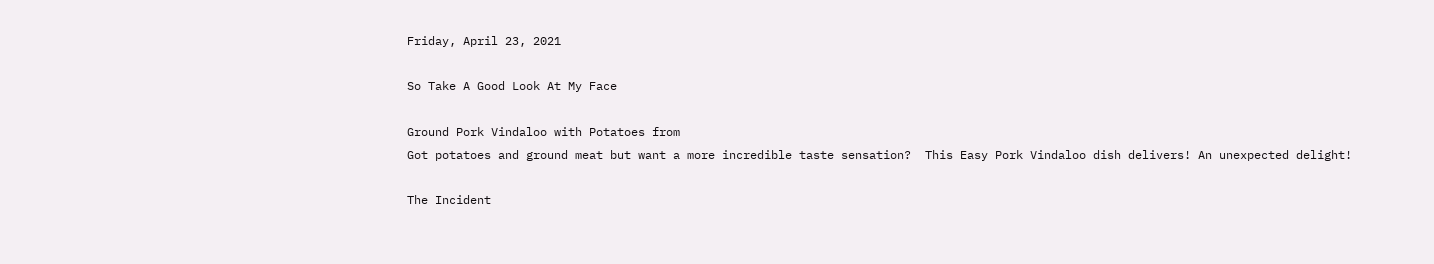Friday, April 23, 2021

So Take A Good Look At My Face

Ground Pork Vindaloo with Potatoes from
Got potatoes and ground meat but want a more incredible taste sensation?  This Easy Pork Vindaloo dish delivers! An unexpected delight!

The Incident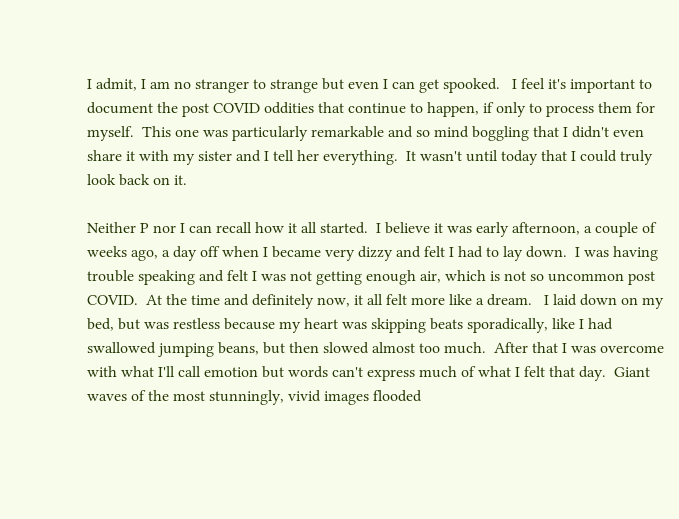I admit, I am no stranger to strange but even I can get spooked.   I feel it's important to document the post COVID oddities that continue to happen, if only to process them for myself.  This one was particularly remarkable and so mind boggling that I didn't even share it with my sister and I tell her everything.  It wasn't until today that I could truly look back on it.

Neither P nor I can recall how it all started.  I believe it was early afternoon, a couple of weeks ago, a day off when I became very dizzy and felt I had to lay down.  I was having trouble speaking and felt I was not getting enough air, which is not so uncommon post COVID.  At the time and definitely now, it all felt more like a dream.   I laid down on my bed, but was restless because my heart was skipping beats sporadically, like I had swallowed jumping beans, but then slowed almost too much.  After that I was overcome with what I'll call emotion but words can't express much of what I felt that day.  Giant waves of the most stunningly, vivid images flooded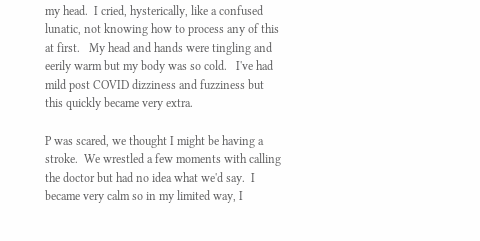my head.  I cried, hysterically, like a confused lunatic, not knowing how to process any of this at first.   My head and hands were tingling and eerily warm but my body was so cold.   I've had mild post COVID dizziness and fuzziness but this quickly became very extra.

P was scared, we thought I might be having a stroke.  We wrestled a few moments with calling the doctor but had no idea what we'd say.  I became very calm so in my limited way, I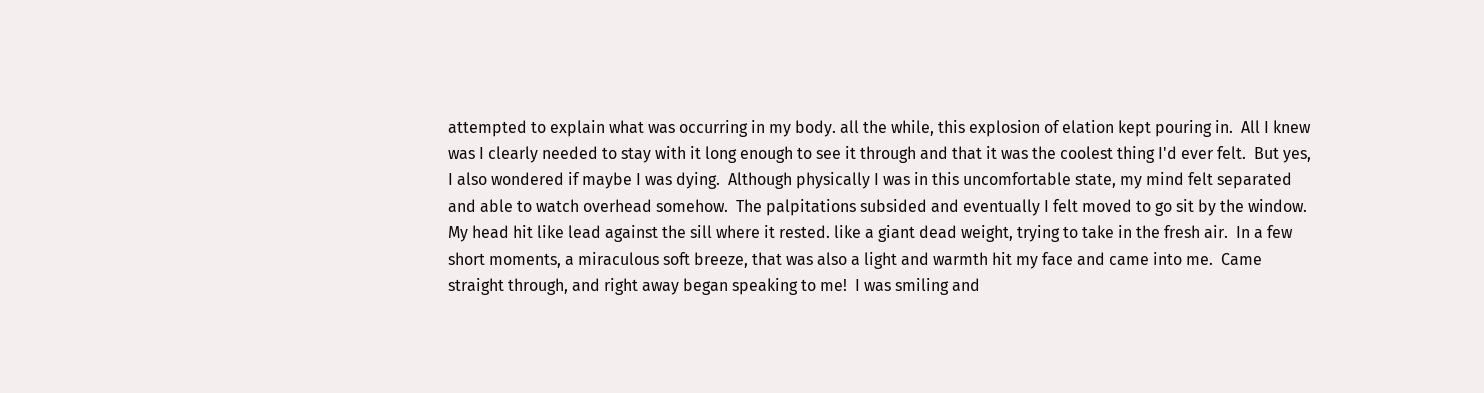attempted to explain what was occurring in my body. all the while, this explosion of elation kept pouring in.  All I knew was I clearly needed to stay with it long enough to see it through and that it was the coolest thing I'd ever felt.  But yes, I also wondered if maybe I was dying.  Although physically I was in this uncomfortable state, my mind felt separated and able to watch overhead somehow.  The palpitations subsided and eventually I felt moved to go sit by the window.  My head hit like lead against the sill where it rested. like a giant dead weight, trying to take in the fresh air.  In a few short moments, a miraculous soft breeze, that was also a light and warmth hit my face and came into me.  Came straight through, and right away began speaking to me!  I was smiling and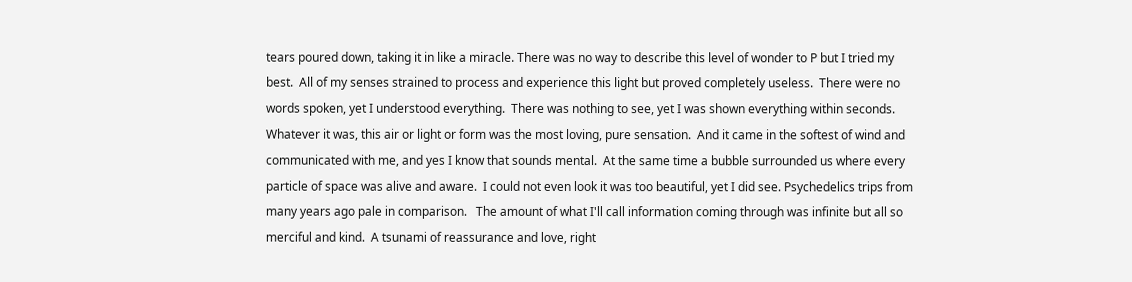tears poured down, taking it in like a miracle. There was no way to describe this level of wonder to P but I tried my best.  All of my senses strained to process and experience this light but proved completely useless.  There were no words spoken, yet I understood everything.  There was nothing to see, yet I was shown everything within seconds.   Whatever it was, this air or light or form was the most loving, pure sensation.  And it came in the softest of wind and communicated with me, and yes I know that sounds mental.  At the same time a bubble surrounded us where every particle of space was alive and aware.  I could not even look it was too beautiful, yet I did see. Psychedelics trips from many years ago pale in comparison.   The amount of what I'll call information coming through was infinite but all so merciful and kind.  A tsunami of reassurance and love, right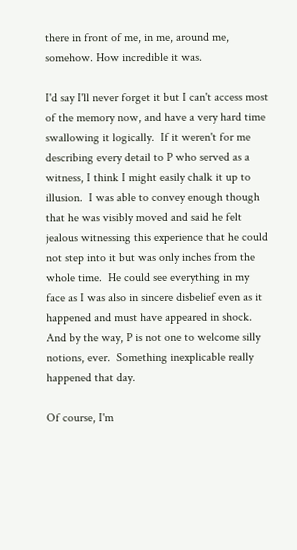there in front of me, in me, around me, somehow. How incredible it was.

I'd say I'll never forget it but I can't access most of the memory now, and have a very hard time swallowing it logically.  If it weren't for me describing every detail to P who served as a witness, I think I might easily chalk it up to illusion.  I was able to convey enough though that he was visibly moved and said he felt jealous witnessing this experience that he could not step into it but was only inches from the whole time.  He could see everything in my face as I was also in sincere disbelief even as it happened and must have appeared in shock.  And by the way, P is not one to welcome silly notions, ever.  Something inexplicable really happened that day.

Of course, I'm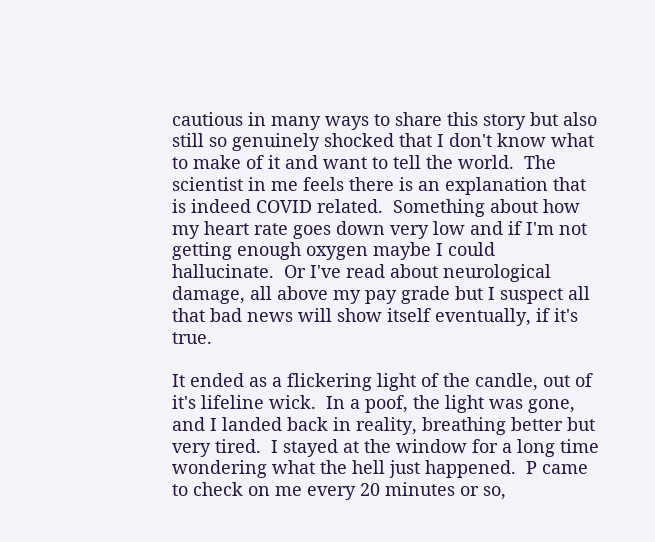cautious in many ways to share this story but also still so genuinely shocked that I don't know what to make of it and want to tell the world.  The scientist in me feels there is an explanation that is indeed COVID related.  Something about how my heart rate goes down very low and if I'm not getting enough oxygen maybe I could hallucinate.  Or I've read about neurological damage, all above my pay grade but I suspect all that bad news will show itself eventually, if it's true.

It ended as a flickering light of the candle, out of it's lifeline wick.  In a poof, the light was gone, and I landed back in reality, breathing better but very tired.  I stayed at the window for a long time wondering what the hell just happened.  P came to check on me every 20 minutes or so,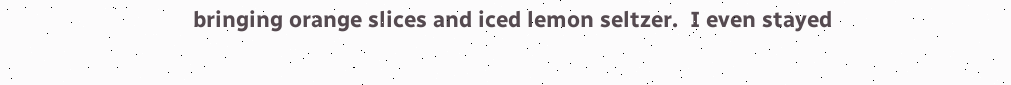bringing orange slices and iced lemon seltzer.  I even stayed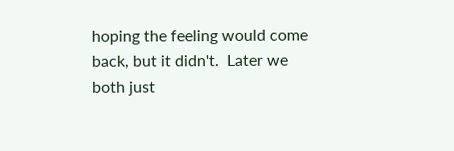hoping the feeling would come back, but it didn't.  Later we both just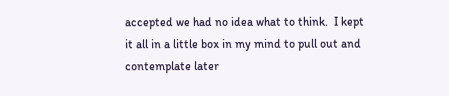accepted we had no idea what to think.  I kept it all in a little box in my mind to pull out and contemplate later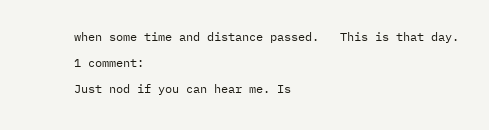when some time and distance passed.   This is that day.

1 comment:

Just nod if you can hear me. Is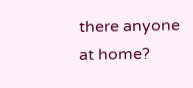there anyone at home?